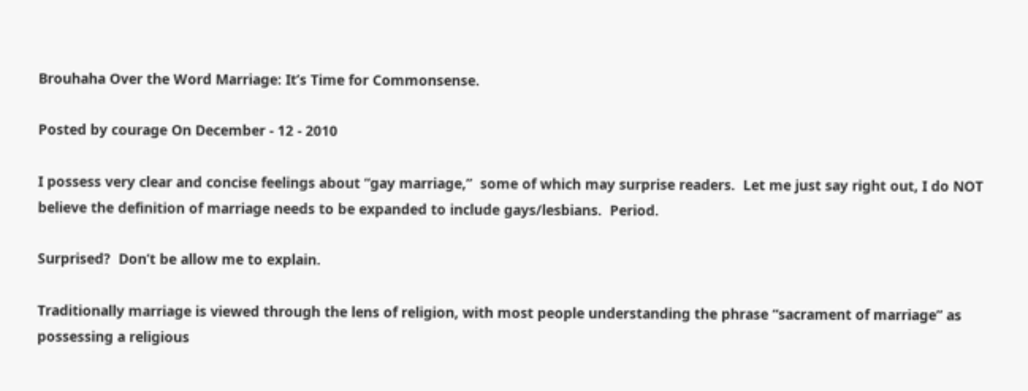Brouhaha Over the Word Marriage: It’s Time for Commonsense.

Posted by courage On December - 12 - 2010

I possess very clear and concise feelings about “gay marriage,”  some of which may surprise readers.  Let me just say right out, I do NOT believe the definition of marriage needs to be expanded to include gays/lesbians.  Period.

Surprised?  Don’t be allow me to explain.

Traditionally marriage is viewed through the lens of religion, with most people understanding the phrase “sacrament of marriage” as possessing a religious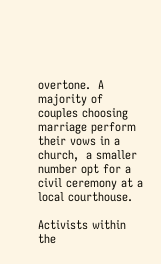overtone.  A majority of couples choosing marriage perform their vows in a church,  a smaller number opt for a civil ceremony at a local courthouse.

Activists within the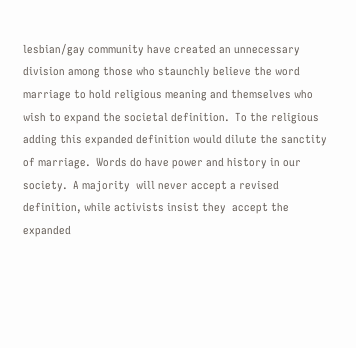lesbian/gay community have created an unnecessary division among those who staunchly believe the word marriage to hold religious meaning and themselves who wish to expand the societal definition.  To the religious adding this expanded definition would dilute the sanctity of marriage.  Words do have power and history in our society.  A majority  will never accept a revised definition, while activists insist they  accept the expanded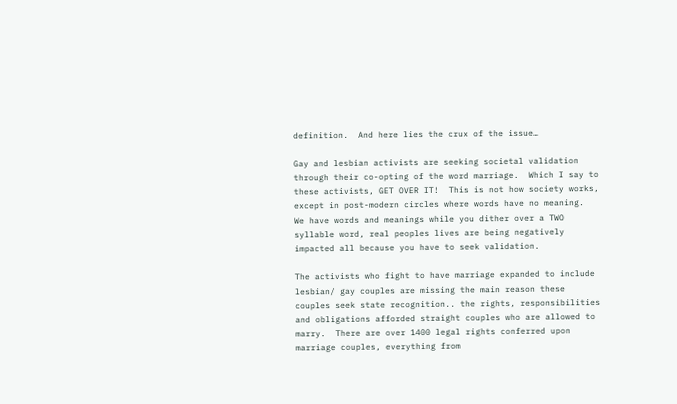definition.  And here lies the crux of the issue…

Gay and lesbian activists are seeking societal validation through their co-opting of the word marriage.  Which I say to these activists, GET OVER IT!  This is not how society works, except in post-modern circles where words have no meaning.  We have words and meanings while you dither over a TWO syllable word, real peoples lives are being negatively impacted all because you have to seek validation.

The activists who fight to have marriage expanded to include lesbian/ gay couples are missing the main reason these couples seek state recognition.. the rights, responsibilities and obligations afforded straight couples who are allowed to marry.  There are over 1400 legal rights conferred upon marriage couples, everything from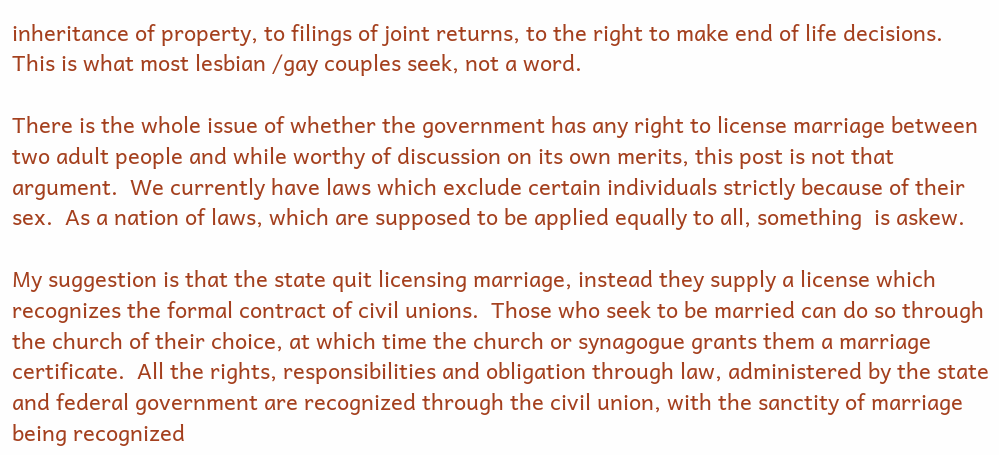inheritance of property, to filings of joint returns, to the right to make end of life decisions.  This is what most lesbian /gay couples seek, not a word.

There is the whole issue of whether the government has any right to license marriage between two adult people and while worthy of discussion on its own merits, this post is not that argument.  We currently have laws which exclude certain individuals strictly because of their sex.  As a nation of laws, which are supposed to be applied equally to all, something  is askew.

My suggestion is that the state quit licensing marriage, instead they supply a license which recognizes the formal contract of civil unions.  Those who seek to be married can do so through the church of their choice, at which time the church or synagogue grants them a marriage certificate.  All the rights, responsibilities and obligation through law, administered by the state and federal government are recognized through the civil union, with the sanctity of marriage being recognized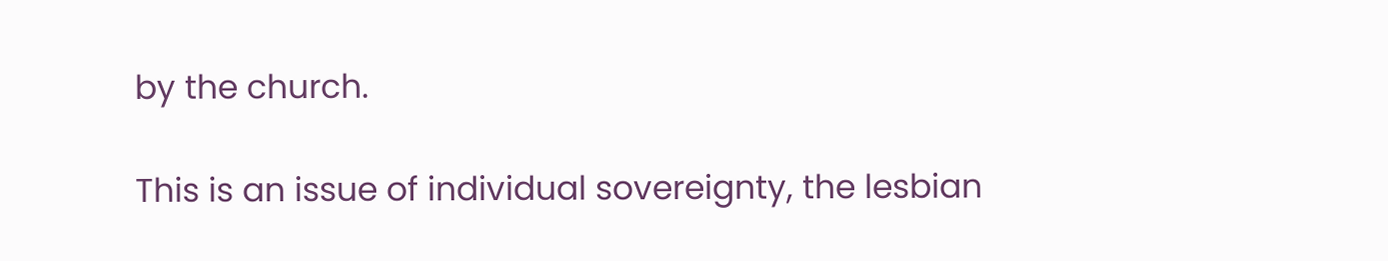by the church.

This is an issue of individual sovereignty, the lesbian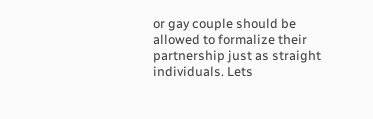or gay couple should be allowed to formalize their partnership just as straight individuals. Lets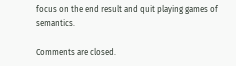focus on the end result and quit playing games of semantics.

Comments are closed.